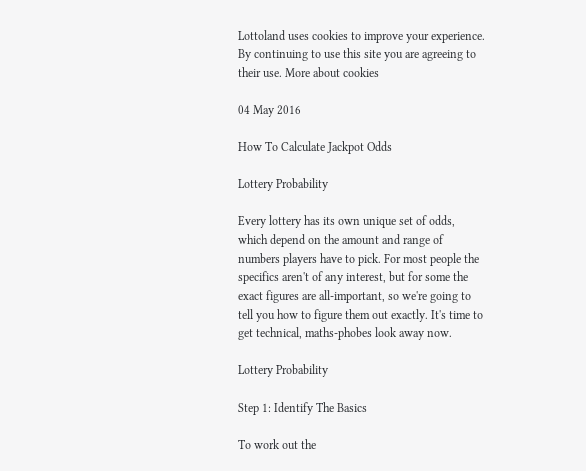Lottoland uses cookies to improve your experience. By continuing to use this site you are agreeing to their use. More about cookies

04 May 2016

How To Calculate Jackpot Odds

Lottery Probability

Every lottery has its own unique set of odds, which depend on the amount and range of numbers players have to pick. For most people the specifics aren't of any interest, but for some the exact figures are all-important, so we're going to tell you how to figure them out exactly. It's time to get technical, maths-phobes look away now.

Lottery Probability

Step 1: Identify The Basics

To work out the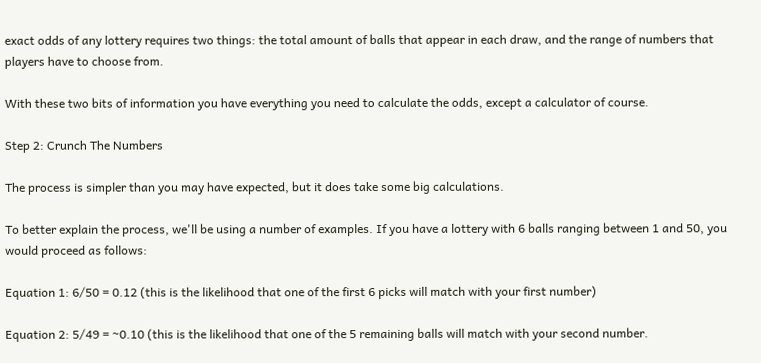exact odds of any lottery requires two things: the total amount of balls that appear in each draw, and the range of numbers that players have to choose from.

With these two bits of information you have everything you need to calculate the odds, except a calculator of course.

Step 2: Crunch The Numbers

The process is simpler than you may have expected, but it does take some big calculations.

To better explain the process, we'll be using a number of examples. If you have a lottery with 6 balls ranging between 1 and 50, you would proceed as follows:

Equation 1: 6/50 = 0.12 (this is the likelihood that one of the first 6 picks will match with your first number)

Equation 2: 5/49 = ~0.10 (this is the likelihood that one of the 5 remaining balls will match with your second number.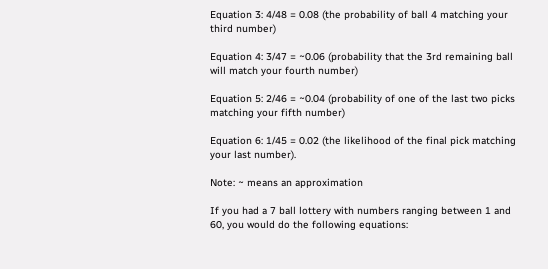Equation 3: 4/48 = 0.08 (the probability of ball 4 matching your third number)

Equation 4: 3/47 = ~0.06 (probability that the 3rd remaining ball will match your fourth number)

Equation 5: 2/46 = ~0.04 (probability of one of the last two picks matching your fifth number)

Equation 6: 1/45 = 0.02 (the likelihood of the final pick matching your last number).

Note: ~ means an approximation

If you had a 7 ball lottery with numbers ranging between 1 and 60, you would do the following equations: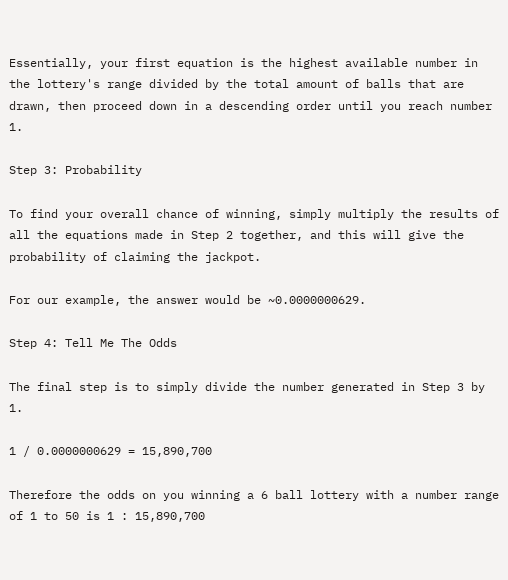Essentially, your first equation is the highest available number in the lottery's range divided by the total amount of balls that are drawn, then proceed down in a descending order until you reach number 1.

Step 3: Probability

To find your overall chance of winning, simply multiply the results of all the equations made in Step 2 together, and this will give the probability of claiming the jackpot.

For our example, the answer would be ~0.0000000629.

Step 4: Tell Me The Odds

The final step is to simply divide the number generated in Step 3 by 1.

1 / 0.0000000629 = 15,890,700

Therefore the odds on you winning a 6 ball lottery with a number range of 1 to 50 is 1 : 15,890,700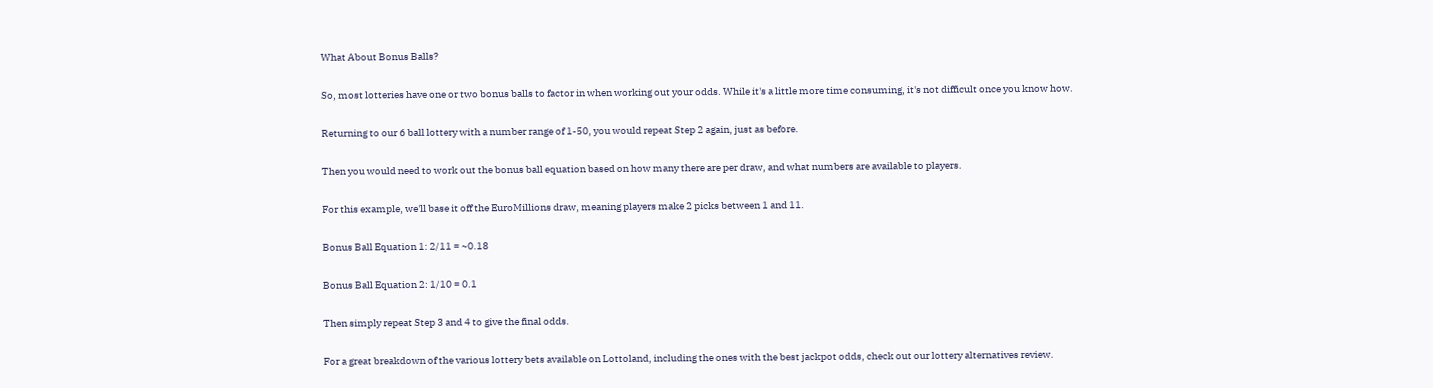What About Bonus Balls?

So, most lotteries have one or two bonus balls to factor in when working out your odds. While it's a little more time consuming, it's not difficult once you know how.

Returning to our 6 ball lottery with a number range of 1-50, you would repeat Step 2 again, just as before.

Then you would need to work out the bonus ball equation based on how many there are per draw, and what numbers are available to players.

For this example, we'll base it off the EuroMillions draw, meaning players make 2 picks between 1 and 11.

Bonus Ball Equation 1: 2/11 = ~0.18

Bonus Ball Equation 2: 1/10 = 0.1

Then simply repeat Step 3 and 4 to give the final odds.

For a great breakdown of the various lottery bets available on Lottoland, including the ones with the best jackpot odds, check out our lottery alternatives review.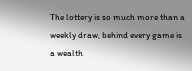The lottery is so much more than a weekly draw, behind every game is a wealth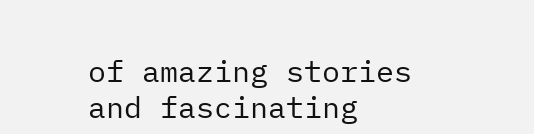of amazing stories and fascinating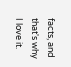facts, and that's why I love it.